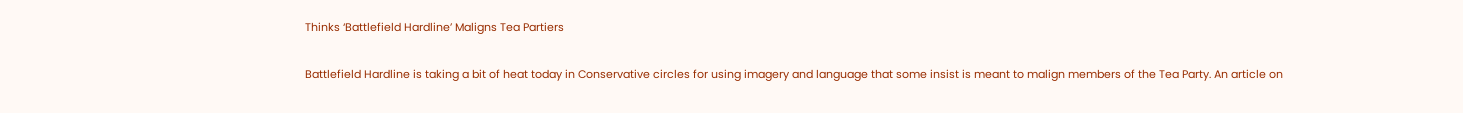Thinks ‘Battlefield Hardline’ Maligns Tea Partiers

Battlefield Hardline is taking a bit of heat today in Conservative circles for using imagery and language that some insist is meant to malign members of the Tea Party. An article on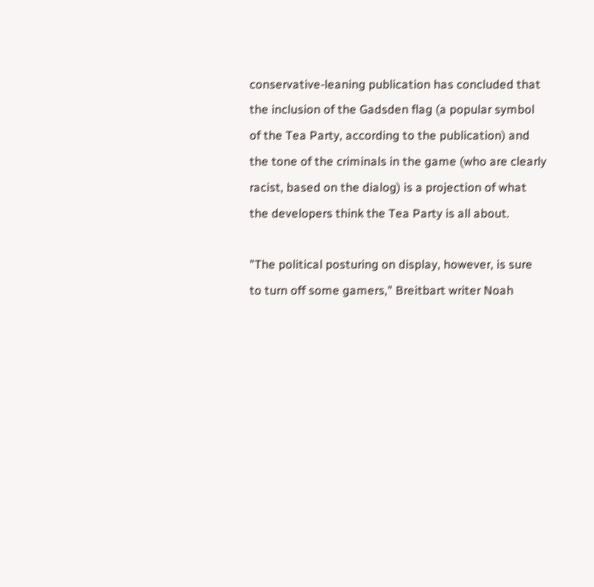conservative-leaning publication has concluded that the inclusion of the Gadsden flag (a popular symbol of the Tea Party, according to the publication) and the tone of the criminals in the game (who are clearly racist, based on the dialog) is a projection of what the developers think the Tea Party is all about.

"The political posturing on display, however, is sure to turn off some gamers," Breitbart writer Noah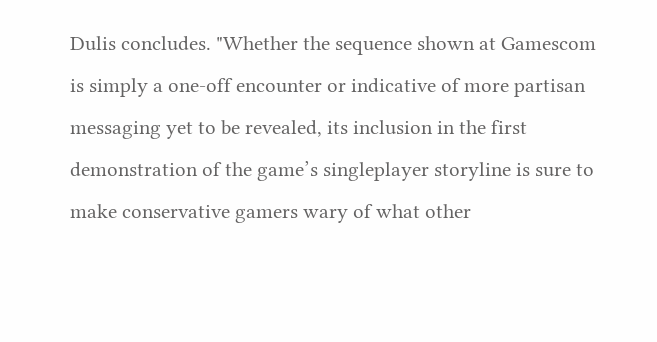Dulis concludes. "Whether the sequence shown at Gamescom is simply a one-off encounter or indicative of more partisan messaging yet to be revealed, its inclusion in the first demonstration of the game’s singleplayer storyline is sure to make conservative gamers wary of what other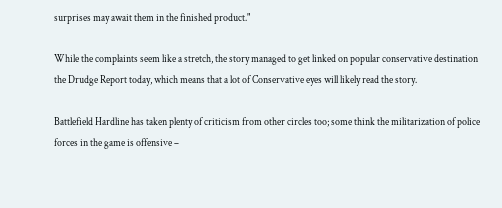surprises may await them in the finished product."

While the complaints seem like a stretch, the story managed to get linked on popular conservative destination the Drudge Report today, which means that a lot of Conservative eyes will likely read the story.

Battlefield Hardline has taken plenty of criticism from other circles too; some think the militarization of police forces in the game is offensive –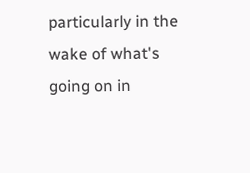particularly in the wake of what's going on in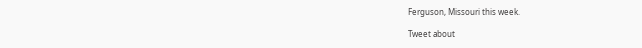Ferguson, Missouri this week.

Tweet about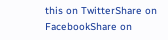this on TwitterShare on FacebookShare on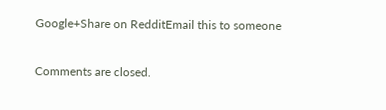Google+Share on RedditEmail this to someone

Comments are closed.